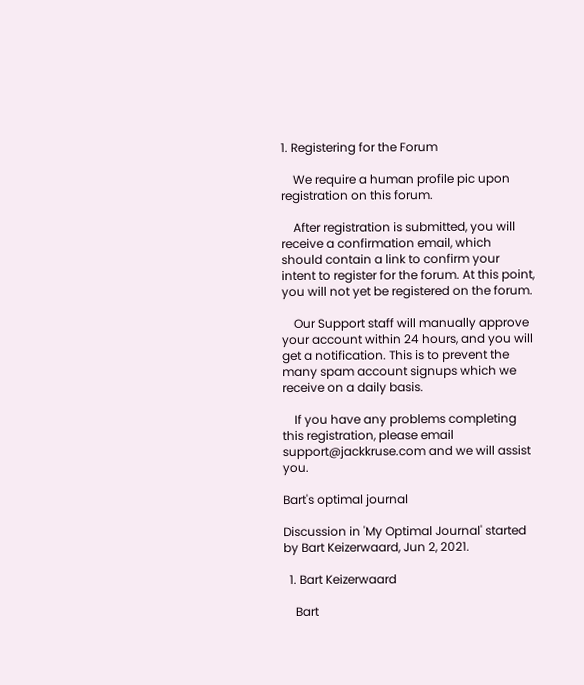1. Registering for the Forum

    We require a human profile pic upon registration on this forum.

    After registration is submitted, you will receive a confirmation email, which should contain a link to confirm your intent to register for the forum. At this point, you will not yet be registered on the forum.

    Our Support staff will manually approve your account within 24 hours, and you will get a notification. This is to prevent the many spam account signups which we receive on a daily basis.

    If you have any problems completing this registration, please email support@jackkruse.com and we will assist you.

Bart's optimal journal

Discussion in 'My Optimal Journal' started by Bart Keizerwaard, Jun 2, 2021.

  1. Bart Keizerwaard

    Bart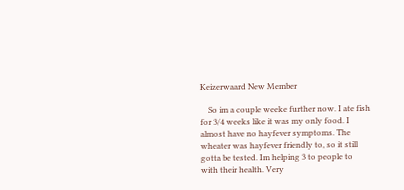Keizerwaard New Member

    So im a couple weeke further now. I ate fish for 3/4 weeks like it was my only food. I almost have no hayfever symptoms. The wheater was hayfever friendly to, so it still gotta be tested. Im helping 3 to people to with their health. Very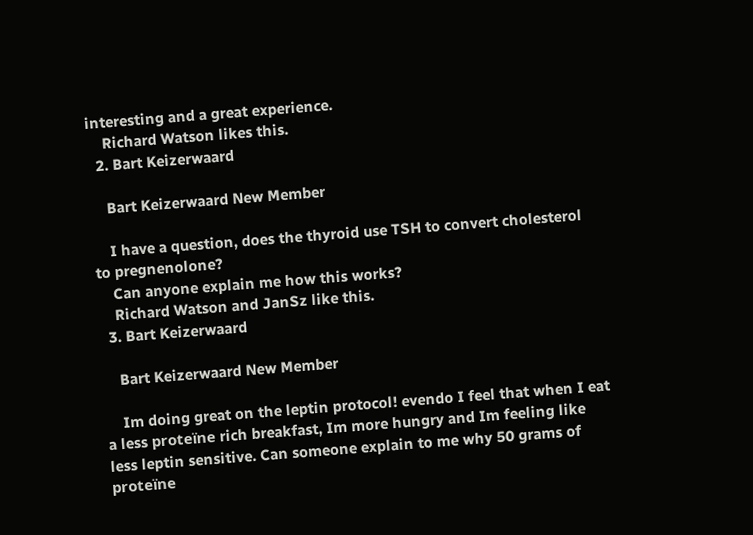interesting and a great experience.
    Richard Watson likes this.
  2. Bart Keizerwaard

    Bart Keizerwaard New Member

    I have a question, does the thyroid use TSH to convert cholesterol to pregnenolone?
    Can anyone explain me how this works?
    Richard Watson and JanSz like this.
  3. Bart Keizerwaard

    Bart Keizerwaard New Member

    Im doing great on the leptin protocol! evendo I feel that when I eat a less proteïne rich breakfast, Im more hungry and Im feeling like less leptin sensitive. Can someone explain to me why 50 grams of proteïne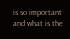is so important and what is the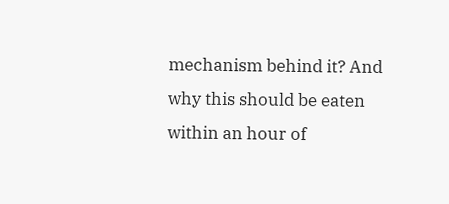mechanism behind it? And why this should be eaten within an hour of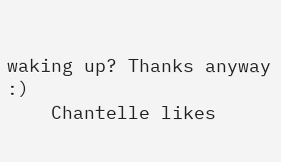waking up? Thanks anyway :)
    Chantelle likes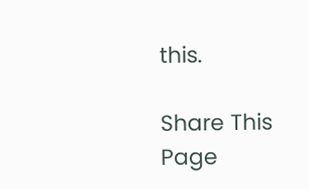this.

Share This Page